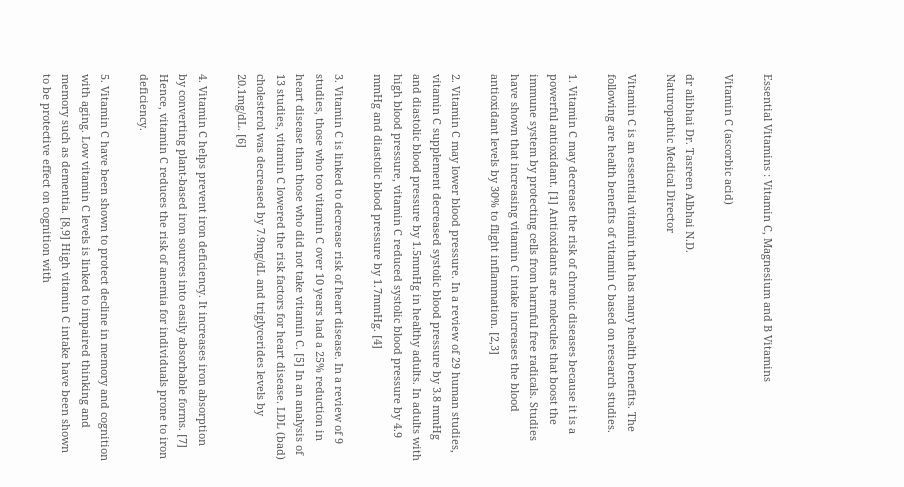Essential Vitamins : Vitamin C, Magnesium and B Vitamins

Vitamin C (ascorbic acid)

dr alibhai Dr. Tasreen Albhai N.D.
Naturopathic Medical Director

Vitamin C is an essential vitamin that has many health benefits. The following are health benefits of vitamin C based on research studies.

1. Vitamin C may decrease the risk of chronic diseases because it is a powerful antioxidant. [1] Antioxidants are molecules that boost the immune system by protecting cells from harmful free radicals. Studies have shown that increasing vitamin C intake increases the blood antioxidant levels by 30% to flight inflammation. [2,3]

2. Vitamin C may lower blood pressure. In a review of 29 human studies, vitamin C supplement decreased systolic blood pressure by 3.8 mmHg and diastolic blood pressure by 1.5mmHg in healthy adults. In adults with high blood pressure, vitamin C reduced systolic blood pressure by 4.9 mmHg and diastolic blood pressure by 1.7mmHg. [4]

3. Vitamin C is linked to decrease risk of heart disease. In a review of 9 studies, those who too vitamin C over 10 years had a 25% reduction in heart disease than those who did not take vitamin C. [5] In an analysis of 13 studies, vitamin C lowered the risk factors for heart disease. LDL (bad) cholesterol was decreased by 7.9mg/dL and triglycerides levels by 20.1mg/dL. [6]

4. Vitamin C helps prevent iron deficiency. It increases iron absorption by converting plant-based iron sources into easily absorbable forms. [7] Hence, vitamin C reduces the risk of anemia for individuals prone to iron deficiency.

5. Vitamin C have been shown to protect decline in memory and cognition with aging. Low vitamin C levels is linked to impaired thinking and memory such as dementia. [8,9] High vitamin C intake have been shown to be protective effect on cognition with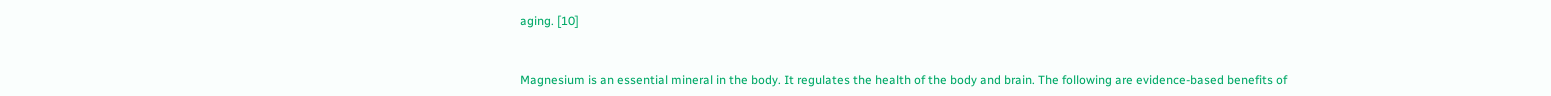aging. [10]


Magnesium is an essential mineral in the body. It regulates the health of the body and brain. The following are evidence-based benefits of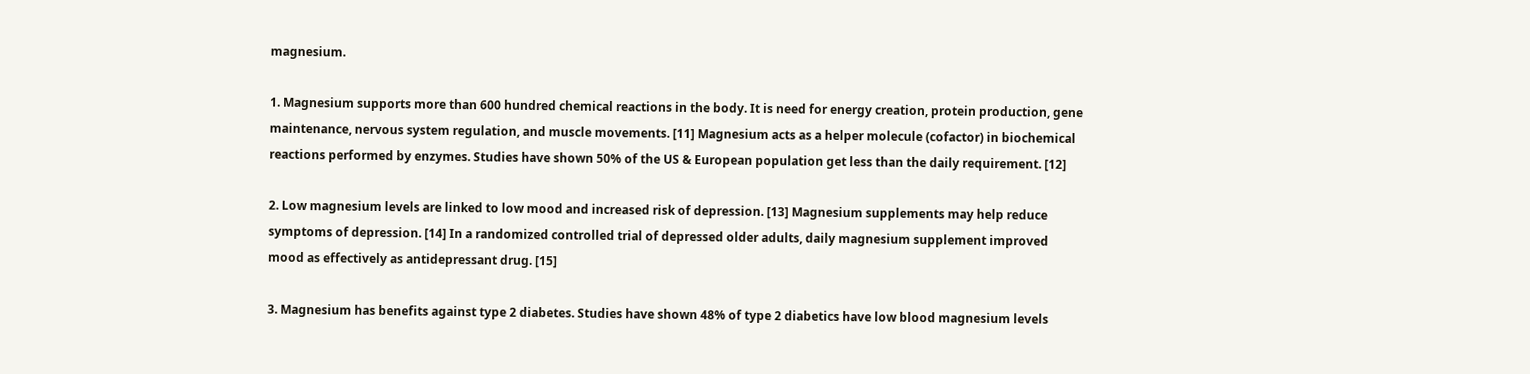magnesium.

1. Magnesium supports more than 600 hundred chemical reactions in the body. It is need for energy creation, protein production, gene maintenance, nervous system regulation, and muscle movements. [11] Magnesium acts as a helper molecule (cofactor) in biochemical reactions performed by enzymes. Studies have shown 50% of the US & European population get less than the daily requirement. [12]

2. Low magnesium levels are linked to low mood and increased risk of depression. [13] Magnesium supplements may help reduce symptoms of depression. [14] In a randomized controlled trial of depressed older adults, daily magnesium supplement improved mood as effectively as antidepressant drug. [15]

3. Magnesium has benefits against type 2 diabetes. Studies have shown 48% of type 2 diabetics have low blood magnesium levels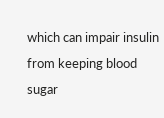which can impair insulin from keeping blood sugar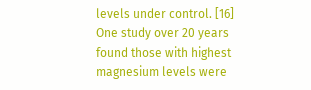levels under control. [16] One study over 20 years found those with highest magnesium levels were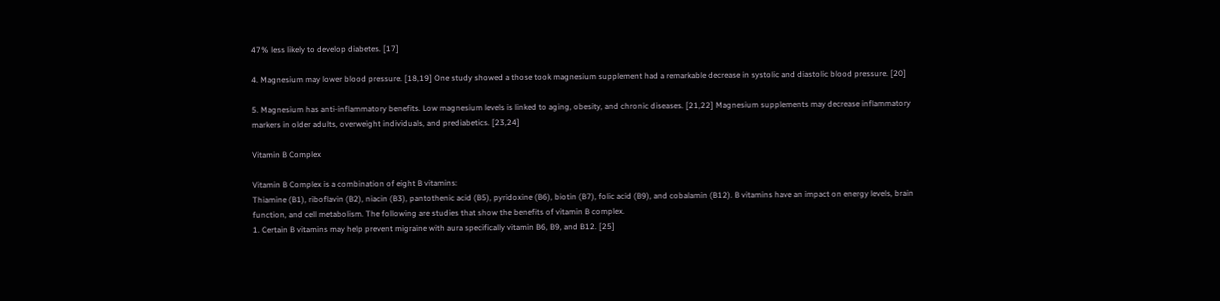47% less likely to develop diabetes. [17]

4. Magnesium may lower blood pressure. [18,19] One study showed a those took magnesium supplement had a remarkable decrease in systolic and diastolic blood pressure. [20]

5. Magnesium has anti-inflammatory benefits. Low magnesium levels is linked to aging, obesity, and chronic diseases. [21,22] Magnesium supplements may decrease inflammatory markers in older adults, overweight individuals, and prediabetics. [23,24]

Vitamin B Complex

Vitamin B Complex is a combination of eight B vitamins:
Thiamine (B1), riboflavin (B2), niacin (B3), pantothenic acid (B5), pyridoxine (B6), biotin (B7), folic acid (B9), and cobalamin (B12). B vitamins have an impact on energy levels, brain function, and cell metabolism. The following are studies that show the benefits of vitamin B complex.
1. Certain B vitamins may help prevent migraine with aura specifically vitamin B6, B9, and B12. [25]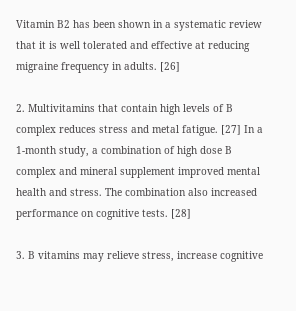Vitamin B2 has been shown in a systematic review that it is well tolerated and effective at reducing migraine frequency in adults. [26]

2. Multivitamins that contain high levels of B complex reduces stress and metal fatigue. [27] In a 1-month study, a combination of high dose B complex and mineral supplement improved mental health and stress. The combination also increased performance on cognitive tests. [28]

3. B vitamins may relieve stress, increase cognitive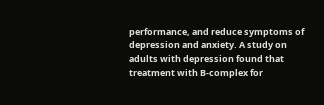performance, and reduce symptoms of depression and anxiety. A study on adults with depression found that treatment with B-complex for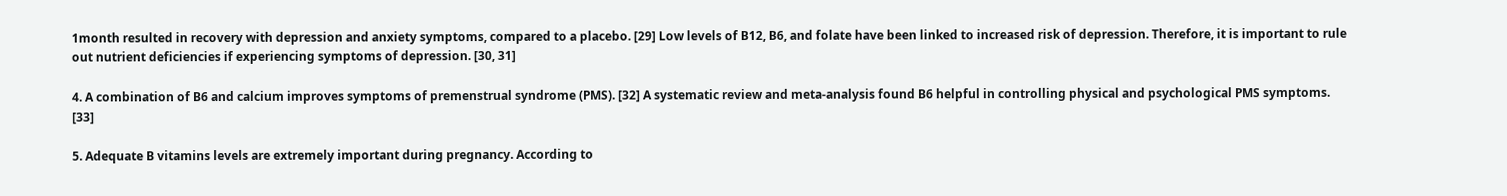1month resulted in recovery with depression and anxiety symptoms, compared to a placebo. [29] Low levels of B12, B6, and folate have been linked to increased risk of depression. Therefore, it is important to rule out nutrient deficiencies if experiencing symptoms of depression. [30, 31]

4. A combination of B6 and calcium improves symptoms of premenstrual syndrome (PMS). [32] A systematic review and meta-analysis found B6 helpful in controlling physical and psychological PMS symptoms. [33]

5. Adequate B vitamins levels are extremely important during pregnancy. According to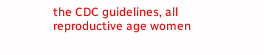the CDC guidelines, all reproductive age women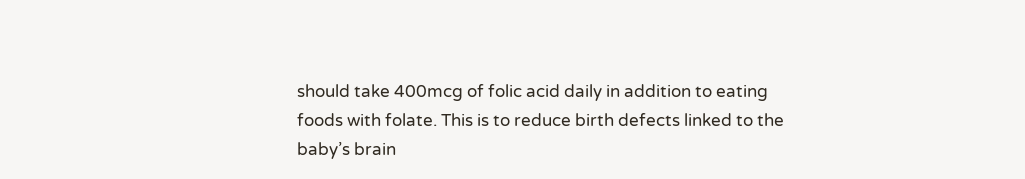should take 400mcg of folic acid daily in addition to eating foods with folate. This is to reduce birth defects linked to the baby’s brain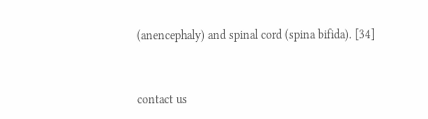(anencephaly) and spinal cord (spina bifida). [34]



contact us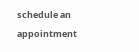schedule an appointment